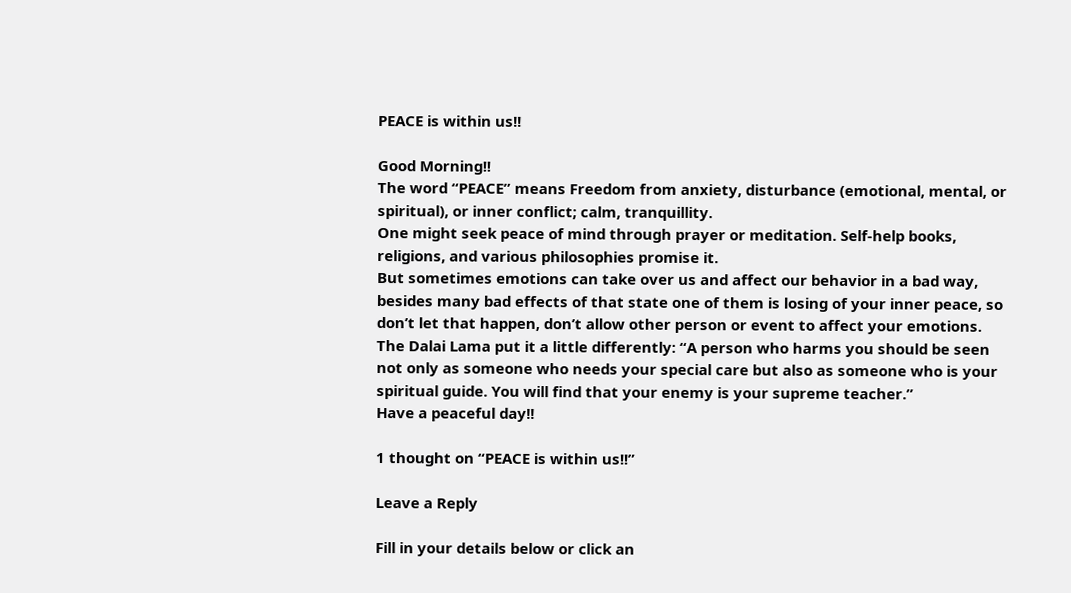PEACE is within us!!

Good Morning!!
The word “PEACE” means Freedom from anxiety, disturbance (emotional, mental, or spiritual), or inner conflict; calm, tranquillity.
One might seek peace of mind through prayer or meditation. Self-help books, religions, and various philosophies promise it.
But sometimes emotions can take over us and affect our behavior in a bad way, besides many bad effects of that state one of them is losing of your inner peace, so don’t let that happen, don’t allow other person or event to affect your emotions.
The Dalai Lama put it a little differently: “A person who harms you should be seen not only as someone who needs your special care but also as someone who is your spiritual guide. You will find that your enemy is your supreme teacher.”
Have a peaceful day!!

1 thought on “PEACE is within us!!”

Leave a Reply

Fill in your details below or click an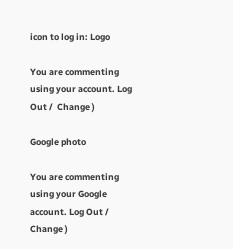icon to log in: Logo

You are commenting using your account. Log Out /  Change )

Google photo

You are commenting using your Google account. Log Out /  Change )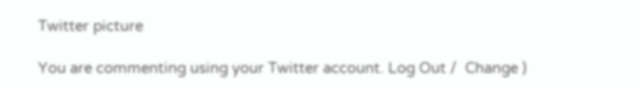Twitter picture

You are commenting using your Twitter account. Log Out /  Change )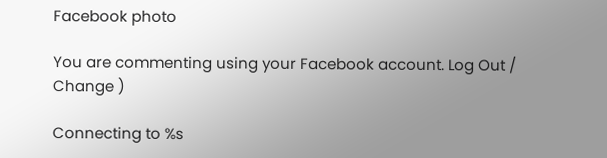Facebook photo

You are commenting using your Facebook account. Log Out /  Change )

Connecting to %s